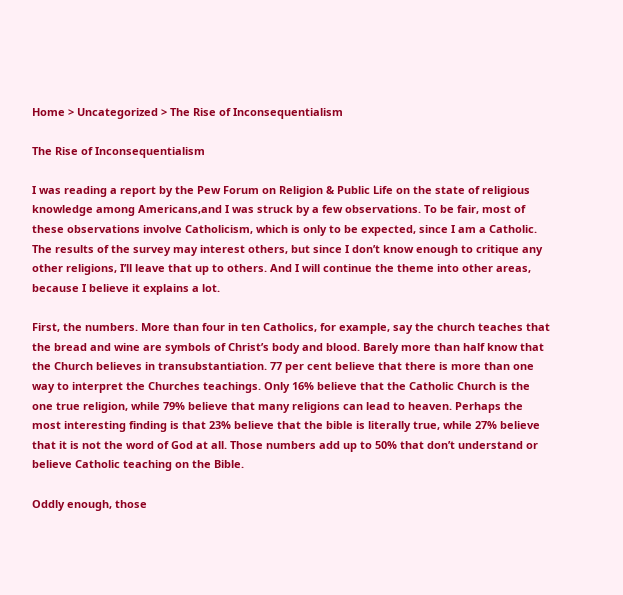Home > Uncategorized > The Rise of Inconsequentialism

The Rise of Inconsequentialism

I was reading a report by the Pew Forum on Religion & Public Life on the state of religious knowledge among Americans,and I was struck by a few observations. To be fair, most of these observations involve Catholicism, which is only to be expected, since I am a Catholic. The results of the survey may interest others, but since I don’t know enough to critique any other religions, I’ll leave that up to others. And I will continue the theme into other areas, because I believe it explains a lot.

First, the numbers. More than four in ten Catholics, for example, say the church teaches that the bread and wine are symbols of Christ’s body and blood. Barely more than half know that the Church believes in transubstantiation. 77 per cent believe that there is more than one way to interpret the Churches teachings. Only 16% believe that the Catholic Church is the one true religion, while 79% believe that many religions can lead to heaven. Perhaps the most interesting finding is that 23% believe that the bible is literally true, while 27% believe that it is not the word of God at all. Those numbers add up to 50% that don’t understand or believe Catholic teaching on the Bible.

Oddly enough, those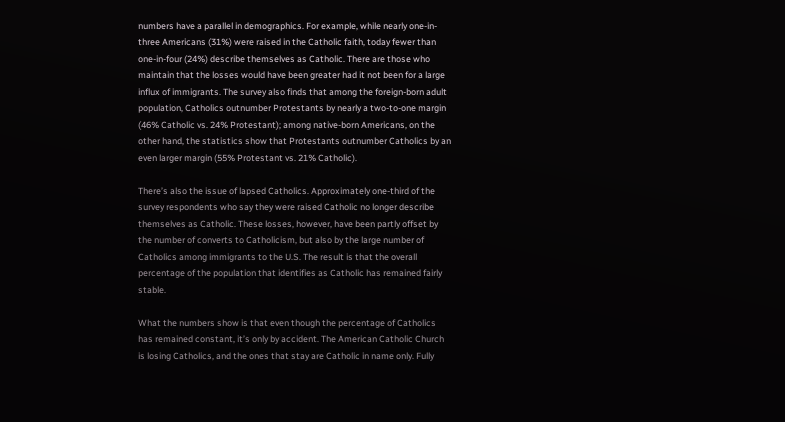numbers have a parallel in demographics. For example, while nearly one-in-three Americans (31%) were raised in the Catholic faith, today fewer than one-in-four (24%) describe themselves as Catholic. There are those who maintain that the losses would have been greater had it not been for a large influx of immigrants. The survey also finds that among the foreign-born adult population, Catholics outnumber Protestants by nearly a two-to-one margin (46% Catholic vs. 24% Protestant); among native-born Americans, on the other hand, the statistics show that Protestants outnumber Catholics by an even larger margin (55% Protestant vs. 21% Catholic).

There’s also the issue of lapsed Catholics. Approximately one-third of the survey respondents who say they were raised Catholic no longer describe themselves as Catholic. These losses, however, have been partly offset by the number of converts to Catholicism, but also by the large number of Catholics among immigrants to the U.S. The result is that the overall percentage of the population that identifies as Catholic has remained fairly stable.

What the numbers show is that even though the percentage of Catholics has remained constant, it’s only by accident. The American Catholic Church is losing Catholics, and the ones that stay are Catholic in name only. Fully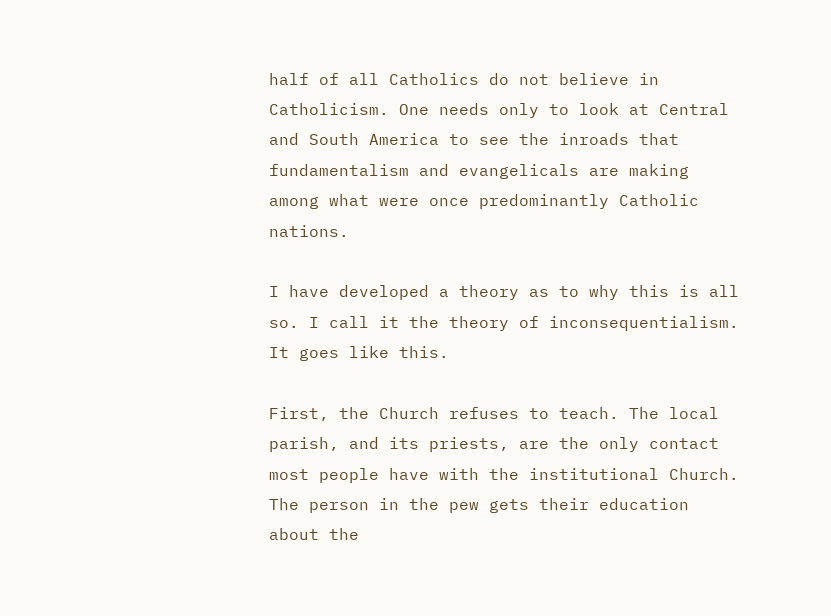half of all Catholics do not believe in Catholicism. One needs only to look at Central and South America to see the inroads that fundamentalism and evangelicals are making among what were once predominantly Catholic nations.

I have developed a theory as to why this is all so. I call it the theory of inconsequentialism. It goes like this.

First, the Church refuses to teach. The local parish, and its priests, are the only contact most people have with the institutional Church. The person in the pew gets their education about the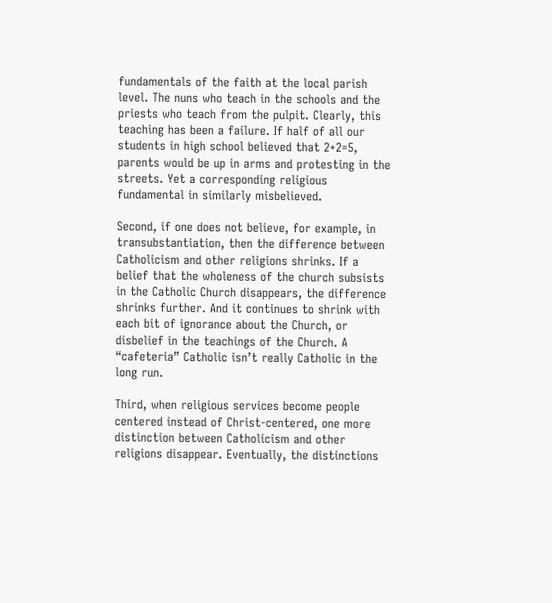fundamentals of the faith at the local parish level. The nuns who teach in the schools and the priests who teach from the pulpit. Clearly, this teaching has been a failure. If half of all our students in high school believed that 2+2=5, parents would be up in arms and protesting in the streets. Yet a corresponding religious fundamental in similarly misbelieved.

Second, if one does not believe, for example, in transubstantiation, then the difference between Catholicism and other religions shrinks. If a belief that the wholeness of the church subsists in the Catholic Church disappears, the difference shrinks further. And it continues to shrink with each bit of ignorance about the Church, or disbelief in the teachings of the Church. A “cafeteria” Catholic isn’t really Catholic in the long run.

Third, when religious services become people centered instead of Christ-centered, one more distinction between Catholicism and other religions disappear. Eventually, the distinctions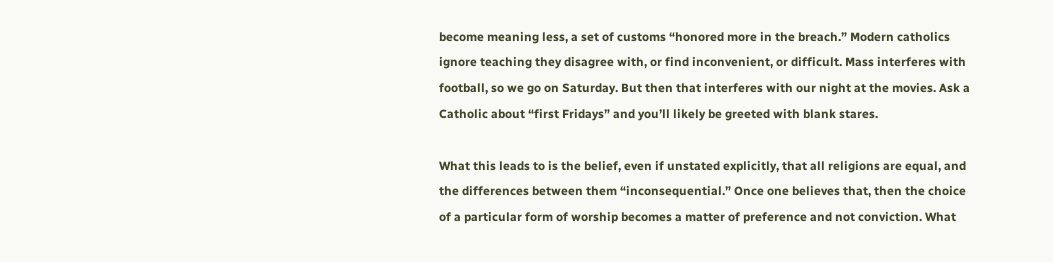become meaning less, a set of customs “honored more in the breach.” Modern catholics ignore teaching they disagree with, or find inconvenient, or difficult. Mass interferes with football, so we go on Saturday. But then that interferes with our night at the movies. Ask a Catholic about “first Fridays” and you’ll likely be greeted with blank stares.

What this leads to is the belief, even if unstated explicitly, that all religions are equal, and the differences between them “inconsequential.” Once one believes that, then the choice of a particular form of worship becomes a matter of preference and not conviction. What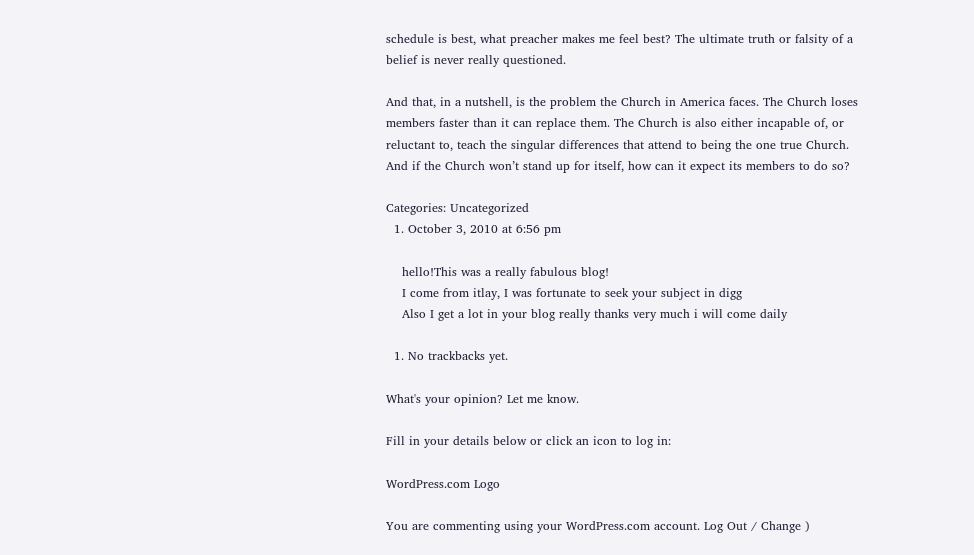schedule is best, what preacher makes me feel best? The ultimate truth or falsity of a belief is never really questioned.

And that, in a nutshell, is the problem the Church in America faces. The Church loses members faster than it can replace them. The Church is also either incapable of, or reluctant to, teach the singular differences that attend to being the one true Church. And if the Church won’t stand up for itself, how can it expect its members to do so?

Categories: Uncategorized
  1. October 3, 2010 at 6:56 pm

    hello!This was a really fabulous blog!
    I come from itlay, I was fortunate to seek your subject in digg
    Also I get a lot in your blog really thanks very much i will come daily

  1. No trackbacks yet.

What's your opinion? Let me know.

Fill in your details below or click an icon to log in:

WordPress.com Logo

You are commenting using your WordPress.com account. Log Out / Change )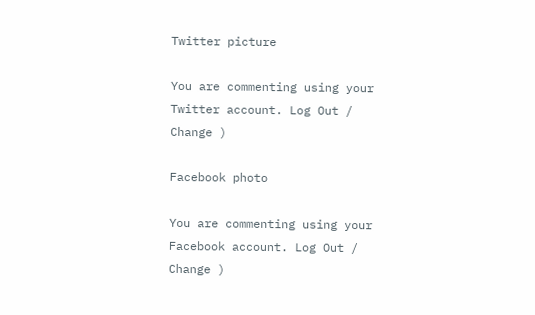Twitter picture

You are commenting using your Twitter account. Log Out / Change )

Facebook photo

You are commenting using your Facebook account. Log Out / Change )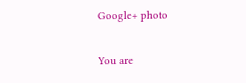Google+ photo

You are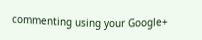commenting using your Google+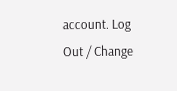account. Log Out / Change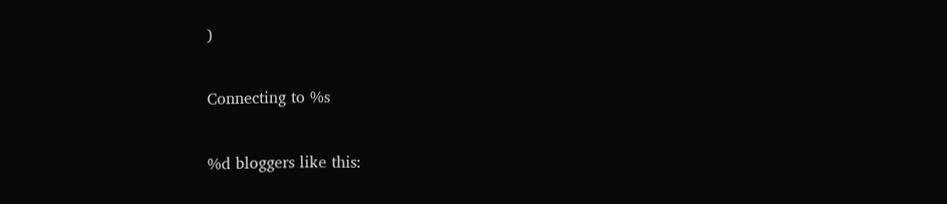)

Connecting to %s

%d bloggers like this: